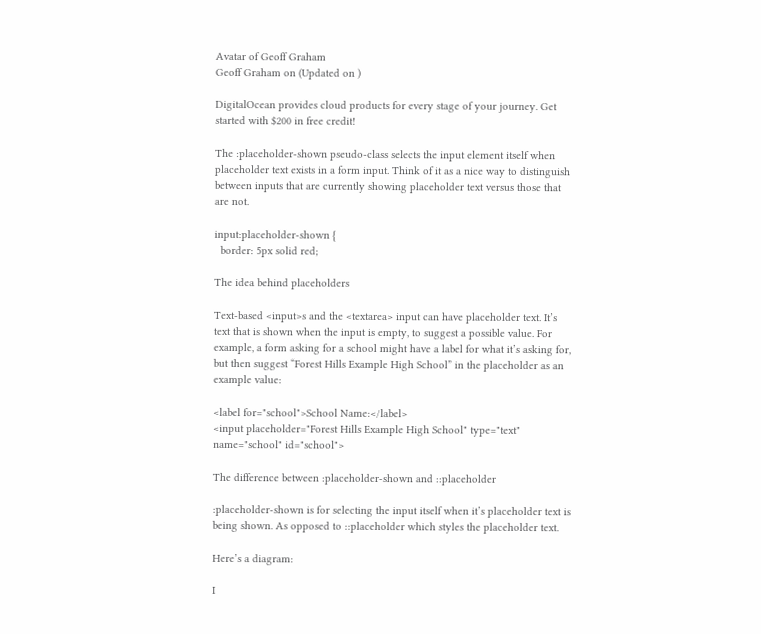Avatar of Geoff Graham
Geoff Graham on (Updated on )

DigitalOcean provides cloud products for every stage of your journey. Get started with $200 in free credit!

The :placeholder-shown pseudo-class selects the input element itself when placeholder text exists in a form input. Think of it as a nice way to distinguish between inputs that are currently showing placeholder text versus those that are not.

input:placeholder-shown {
  border: 5px solid red;

The idea behind placeholders

Text-based <input>s and the <textarea> input can have placeholder text. It’s text that is shown when the input is empty, to suggest a possible value. For example, a form asking for a school might have a label for what it’s asking for, but then suggest “Forest Hills Example High School” in the placeholder as an example value:

<label for="school">School Name:</label>
<input placeholder="Forest Hills Example High School" type="text" name="school" id="school">

The difference between :placeholder-shown and ::placeholder

:placeholder-shown is for selecting the input itself when it’s placeholder text is being shown. As opposed to ::placeholder which styles the placeholder text.

Here’s a diagram:

I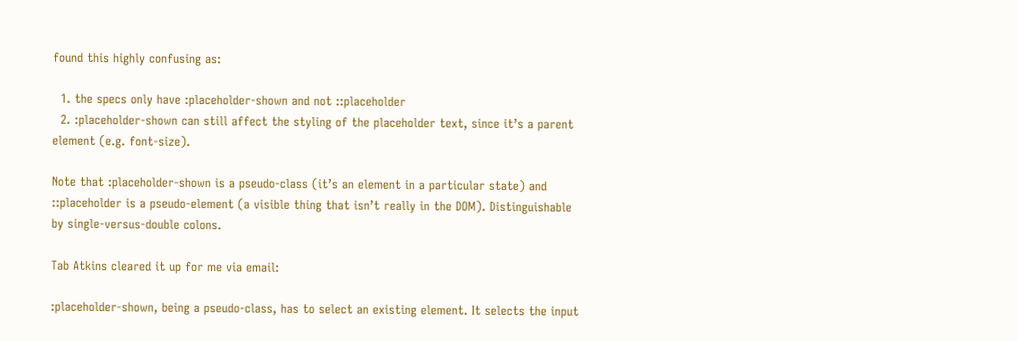found this highly confusing as:

  1. the specs only have :placeholder-shown and not ::placeholder
  2. :placeholder-shown can still affect the styling of the placeholder text, since it’s a parent element (e.g. font-size).

Note that :placeholder-shown is a pseudo-class (it’s an element in a particular state) and ::placeholder is a pseudo-element (a visible thing that isn’t really in the DOM). Distinguishable by single-versus-double colons.

Tab Atkins cleared it up for me via email:

:placeholder-shown, being a pseudo-class, has to select an existing element. It selects the input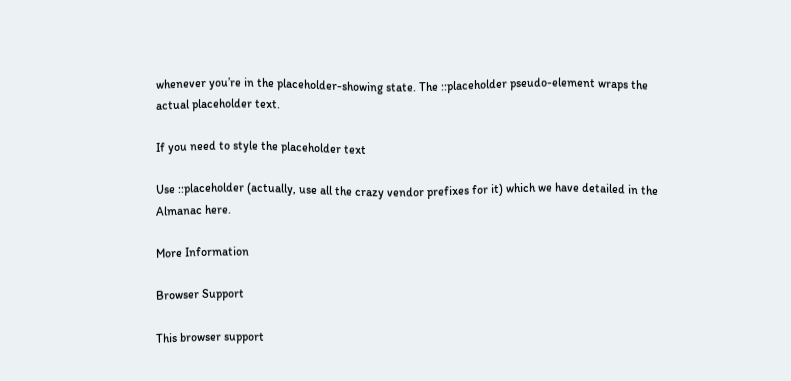whenever you’re in the placeholder-showing state. The ::placeholder pseudo-element wraps the actual placeholder text.

If you need to style the placeholder text

Use ::placeholder (actually, use all the crazy vendor prefixes for it) which we have detailed in the Almanac here.

More Information

Browser Support

This browser support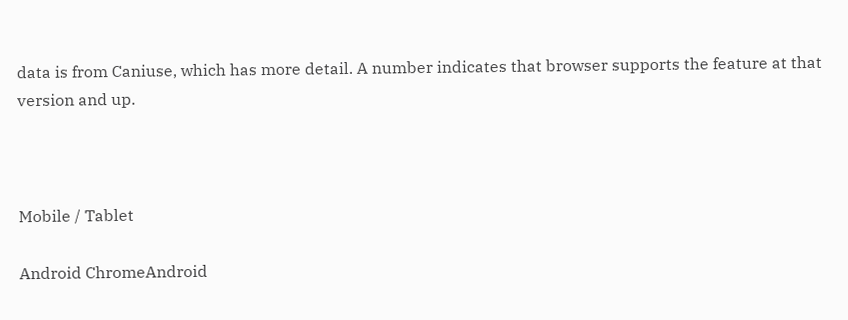data is from Caniuse, which has more detail. A number indicates that browser supports the feature at that version and up.



Mobile / Tablet

Android ChromeAndroid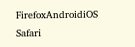FirefoxAndroidiOS Safari